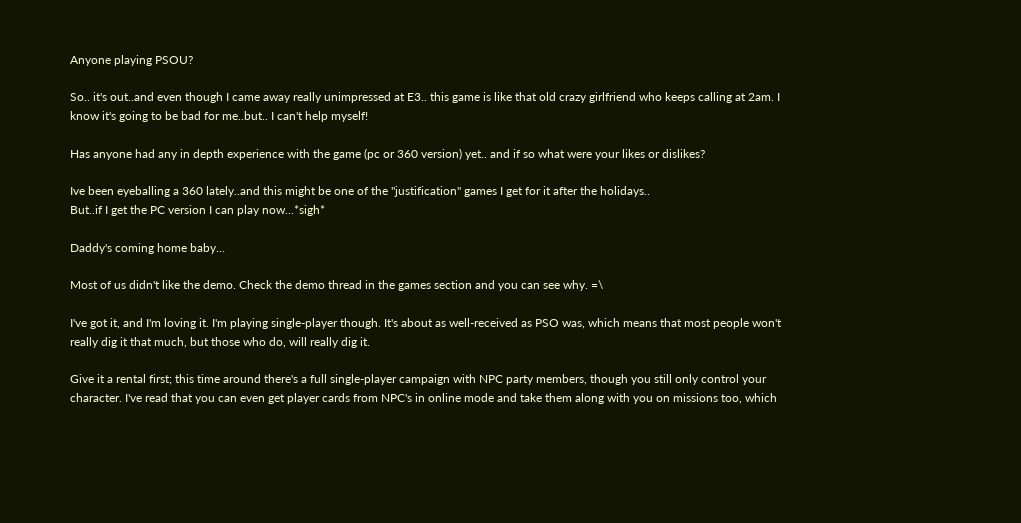Anyone playing PSOU?

So.. it's out..and even though I came away really unimpressed at E3.. this game is like that old crazy girlfriend who keeps calling at 2am. I know it's going to be bad for me..but.. I can't help myself!

Has anyone had any in depth experience with the game (pc or 360 version) yet.. and if so what were your likes or dislikes?

Ive been eyeballing a 360 lately..and this might be one of the "justification" games I get for it after the holidays..
But..if I get the PC version I can play now...*sigh*

Daddy's coming home baby...

Most of us didn't like the demo. Check the demo thread in the games section and you can see why. =\

I've got it, and I'm loving it. I'm playing single-player though. It's about as well-received as PSO was, which means that most people won't really dig it that much, but those who do, will really dig it.

Give it a rental first; this time around there's a full single-player campaign with NPC party members, though you still only control your character. I've read that you can even get player cards from NPC's in online mode and take them along with you on missions too, which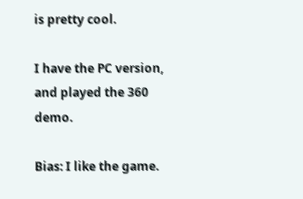is pretty cool.

I have the PC version, and played the 360 demo.

Bias: I like the game.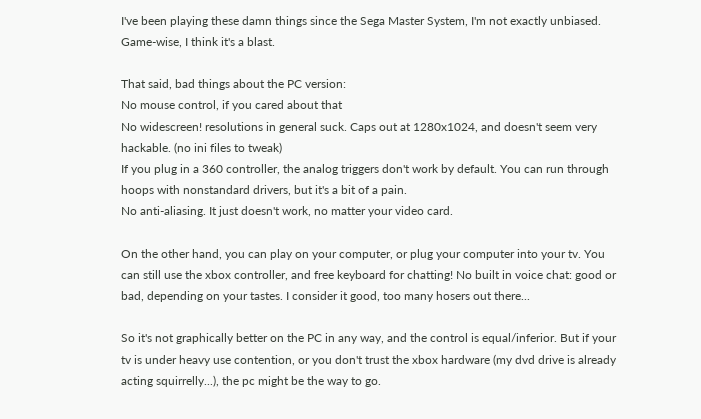I've been playing these damn things since the Sega Master System, I'm not exactly unbiased. Game-wise, I think it's a blast.

That said, bad things about the PC version:
No mouse control, if you cared about that
No widescreen! resolutions in general suck. Caps out at 1280x1024, and doesn't seem very hackable. (no ini files to tweak)
If you plug in a 360 controller, the analog triggers don't work by default. You can run through hoops with nonstandard drivers, but it's a bit of a pain.
No anti-aliasing. It just doesn't work, no matter your video card.

On the other hand, you can play on your computer, or plug your computer into your tv. You can still use the xbox controller, and free keyboard for chatting! No built in voice chat: good or bad, depending on your tastes. I consider it good, too many hosers out there...

So it's not graphically better on the PC in any way, and the control is equal/inferior. But if your tv is under heavy use contention, or you don't trust the xbox hardware (my dvd drive is already acting squirrelly...), the pc might be the way to go.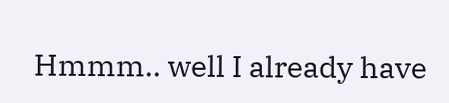Hmmm.. well I already have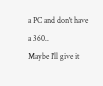a PC and don't have a 360..
Maybe I'll give it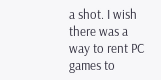a shot. I wish there was a way to rent PC games to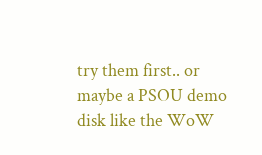try them first.. or maybe a PSOU demo disk like the WoW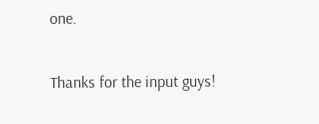one.

Thanks for the input guys!